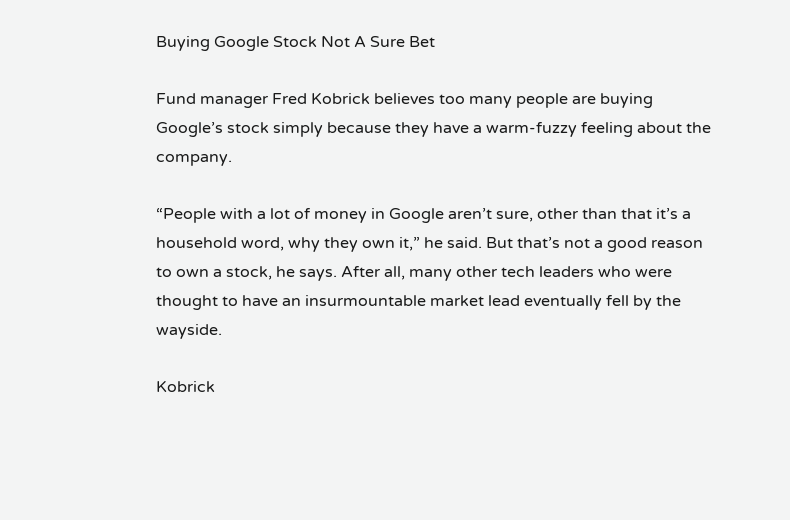Buying Google Stock Not A Sure Bet

Fund manager Fred Kobrick believes too many people are buying Google’s stock simply because they have a warm-fuzzy feeling about the company.

“People with a lot of money in Google aren’t sure, other than that it’s a household word, why they own it,” he said. But that’s not a good reason to own a stock, he says. After all, many other tech leaders who were thought to have an insurmountable market lead eventually fell by the wayside.

Kobrick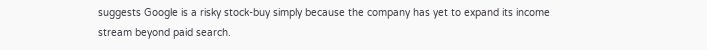suggests Google is a risky stock-buy simply because the company has yet to expand its income stream beyond paid search.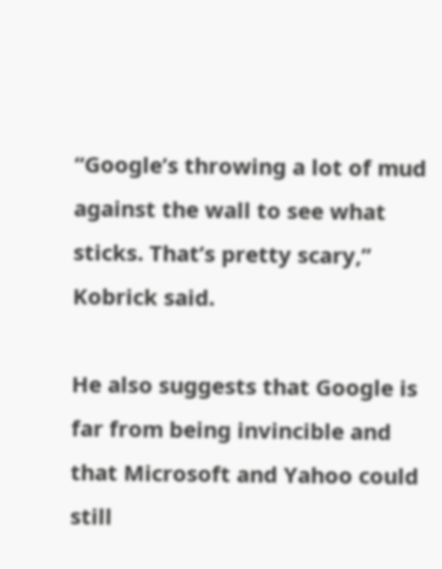“Google’s throwing a lot of mud against the wall to see what sticks. That’s pretty scary,” Kobrick said.

He also suggests that Google is far from being invincible and that Microsoft and Yahoo could still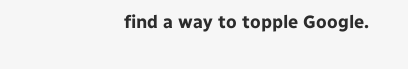find a way to topple Google.